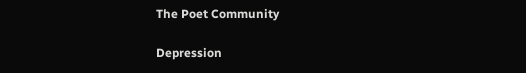The Poet Community

Depression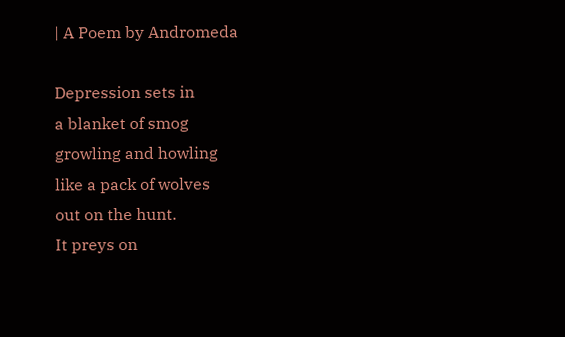| A Poem by Andromeda

Depression sets in
a blanket of smog
growling and howling
like a pack of wolves
out on the hunt.
It preys on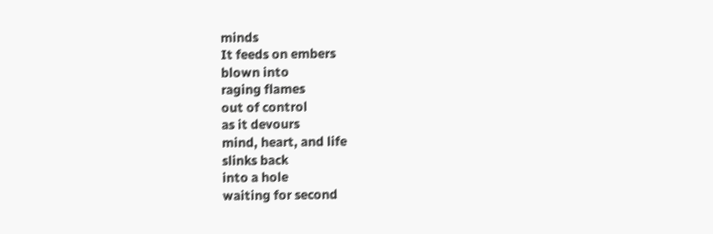minds
It feeds on embers
blown into
raging flames
out of control
as it devours
mind, heart, and life
slinks back
into a hole
waiting for second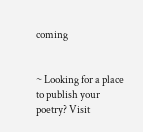coming


~ Looking for a place to publish your poetry? Visit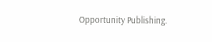Opportunity Publishing.